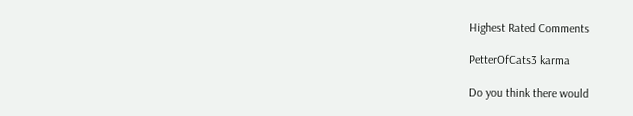Highest Rated Comments

PetterOfCats3 karma

Do you think there would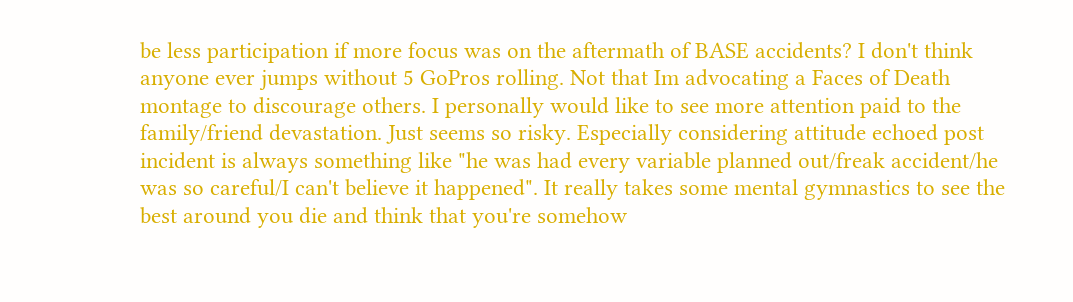be less participation if more focus was on the aftermath of BASE accidents? I don't think anyone ever jumps without 5 GoPros rolling. Not that Im advocating a Faces of Death montage to discourage others. I personally would like to see more attention paid to the family/friend devastation. Just seems so risky. Especially considering attitude echoed post incident is always something like "he was had every variable planned out/freak accident/he was so careful/I can't believe it happened". It really takes some mental gymnastics to see the best around you die and think that you're somehow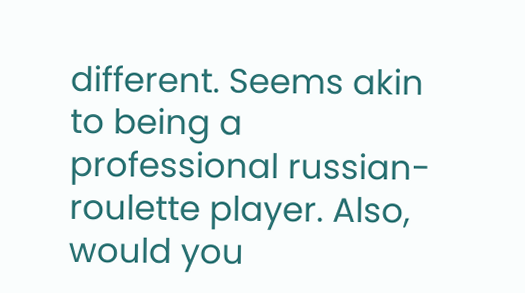different. Seems akin to being a professional russian-roulette player. Also, would you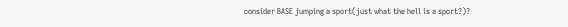consider BASE jumping a sport(just what the hell is a sport?)?